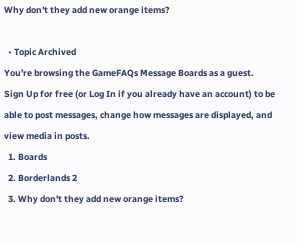Why don't they add new orange items?

  • Topic Archived
You're browsing the GameFAQs Message Boards as a guest. Sign Up for free (or Log In if you already have an account) to be able to post messages, change how messages are displayed, and view media in posts.
  1. Boards
  2. Borderlands 2
  3. Why don't they add new orange items?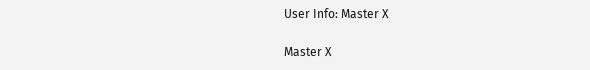User Info: Master X

Master X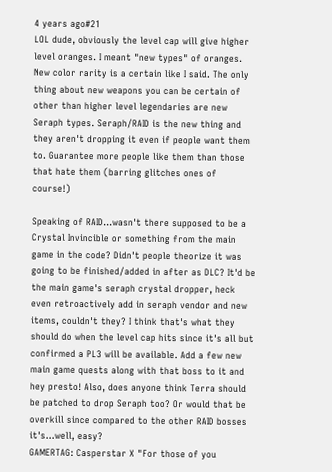4 years ago#21
LOL dude, obviously the level cap will give higher level oranges. I meant "new types" of oranges. New color rarity is a certain like I said. The only thing about new weapons you can be certain of other than higher level legendaries are new Seraph types. Seraph/RAID is the new thing and they aren't dropping it even if people want them to. Guarantee more people like them than those that hate them (barring glitches ones of course!)

Speaking of RAID...wasn't there supposed to be a Crystal Invincible or something from the main game in the code? Didn't people theorize it was going to be finished/added in after as DLC? It'd be the main game's seraph crystal dropper, heck even retroactively add in seraph vendor and new items, couldn't they? I think that's what they should do when the level cap hits since it's all but confirmed a PL3 will be available. Add a few new main game quests along with that boss to it and hey presto! Also, does anyone think Terra should be patched to drop Seraph too? Or would that be overkill since compared to the other RAID bosses it's...well, easy?
GAMERTAG: Casperstar X "For those of you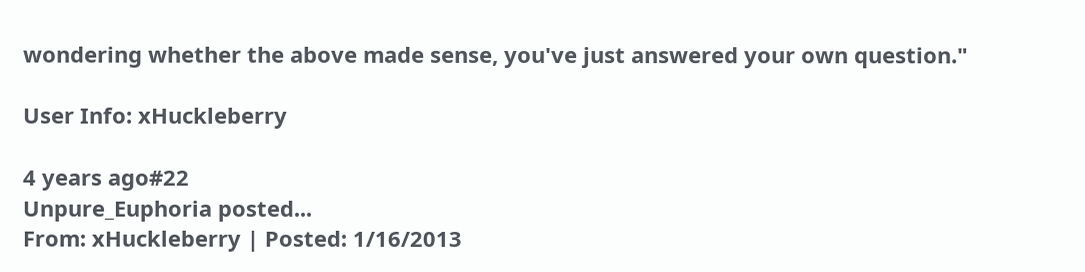wondering whether the above made sense, you've just answered your own question."

User Info: xHuckleberry

4 years ago#22
Unpure_Euphoria posted...
From: xHuckleberry | Posted: 1/16/2013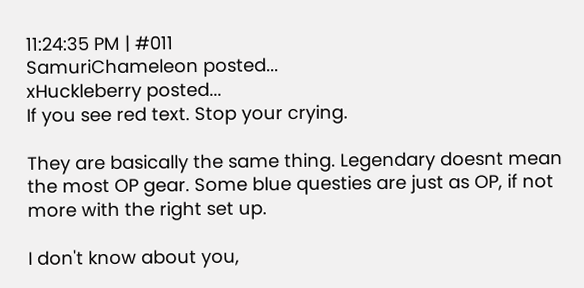11:24:35 PM | #011
SamuriChameleon posted...
xHuckleberry posted...
If you see red text. Stop your crying.

They are basically the same thing. Legendary doesnt mean the most OP gear. Some blue questies are just as OP, if not more with the right set up.

I don't know about you,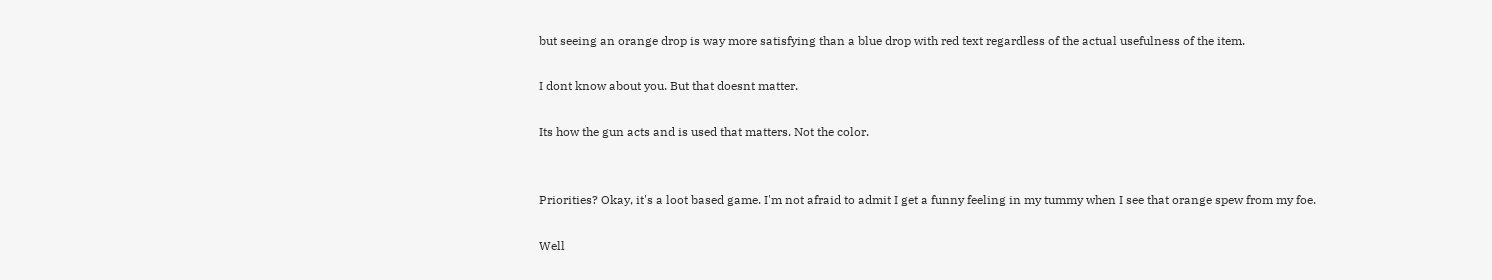but seeing an orange drop is way more satisfying than a blue drop with red text regardless of the actual usefulness of the item.

I dont know about you. But that doesnt matter.

Its how the gun acts and is used that matters. Not the color.


Priorities? Okay, it's a loot based game. I'm not afraid to admit I get a funny feeling in my tummy when I see that orange spew from my foe.

Well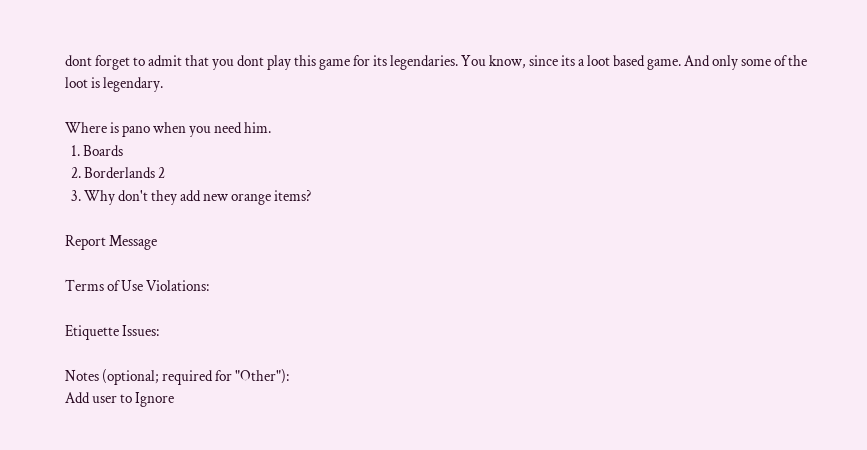dont forget to admit that you dont play this game for its legendaries. You know, since its a loot based game. And only some of the loot is legendary.

Where is pano when you need him.
  1. Boards
  2. Borderlands 2
  3. Why don't they add new orange items?

Report Message

Terms of Use Violations:

Etiquette Issues:

Notes (optional; required for "Other"):
Add user to Ignore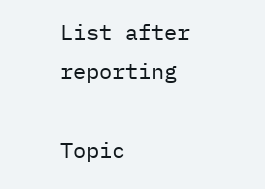List after reporting

Topic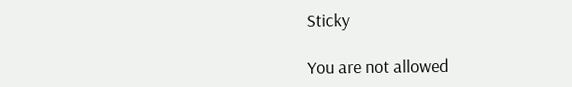Sticky

You are not allowed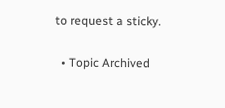to request a sticky.

  • Topic Archived